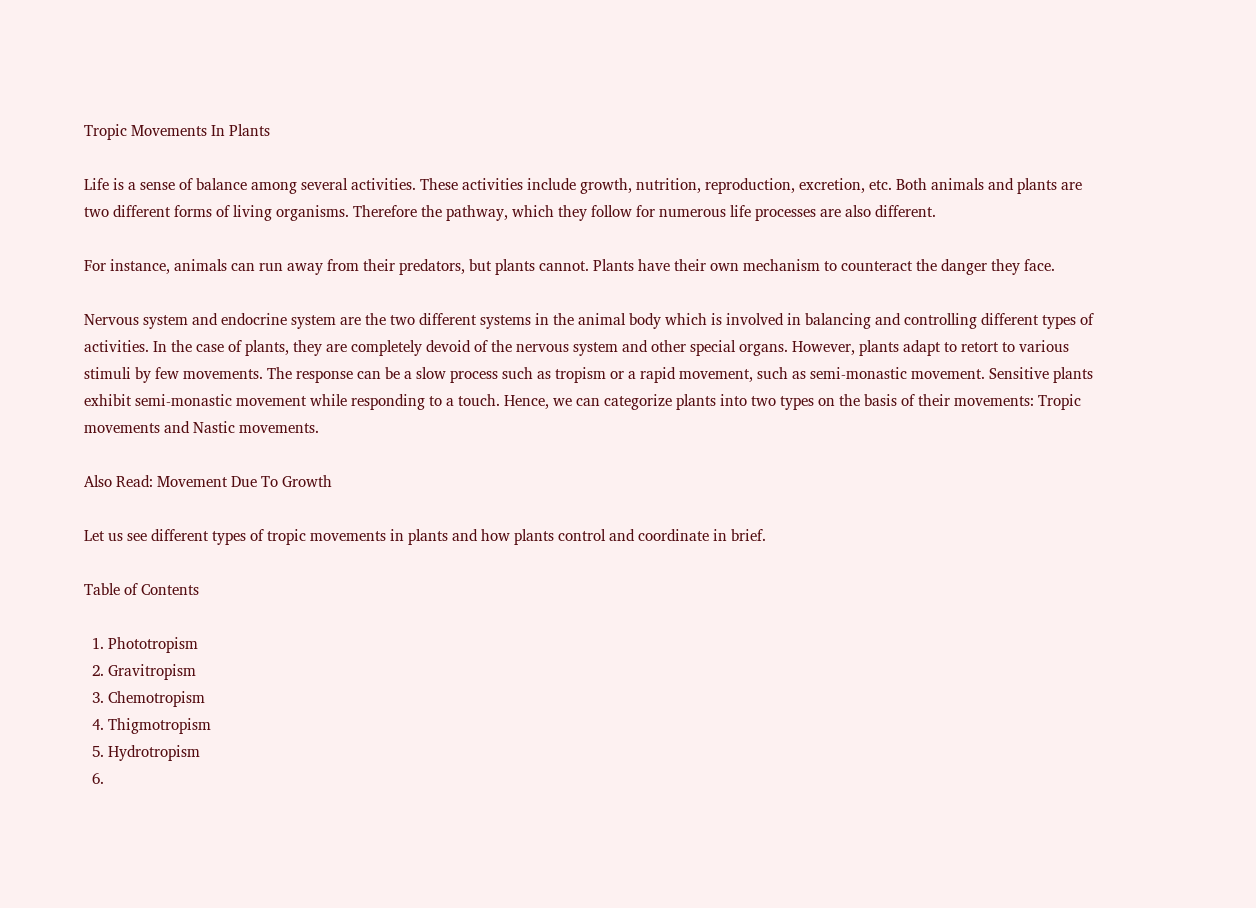Tropic Movements In Plants

Life is a sense of balance among several activities. These activities include growth, nutrition, reproduction, excretion, etc. Both animals and plants are two different forms of living organisms. Therefore the pathway, which they follow for numerous life processes are also different.

For instance, animals can run away from their predators, but plants cannot. Plants have their own mechanism to counteract the danger they face.

Nervous system and endocrine system are the two different systems in the animal body which is involved in balancing and controlling different types of activities. In the case of plants, they are completely devoid of the nervous system and other special organs. However, plants adapt to retort to various stimuli by few movements. The response can be a slow process such as tropism or a rapid movement, such as semi-monastic movement. Sensitive plants exhibit semi-monastic movement while responding to a touch. Hence, we can categorize plants into two types on the basis of their movements: Tropic movements and Nastic movements.

Also Read: Movement Due To Growth

Let us see different types of tropic movements in plants and how plants control and coordinate in brief.

Table of Contents

  1. Phototropism
  2. Gravitropism
  3. Chemotropism
  4. Thigmotropism
  5. Hydrotropism
  6.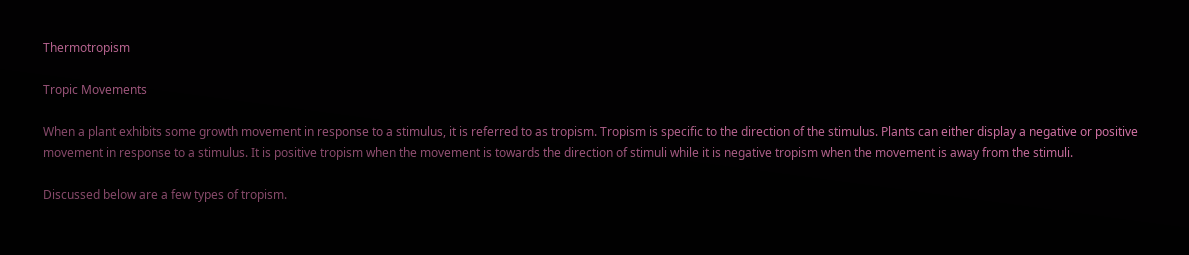Thermotropism

Tropic Movements

When a plant exhibits some growth movement in response to a stimulus, it is referred to as tropism. Tropism is specific to the direction of the stimulus. Plants can either display a negative or positive movement in response to a stimulus. It is positive tropism when the movement is towards the direction of stimuli while it is negative tropism when the movement is away from the stimuli.

Discussed below are a few types of tropism.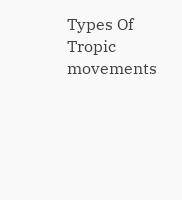Types Of Tropic movements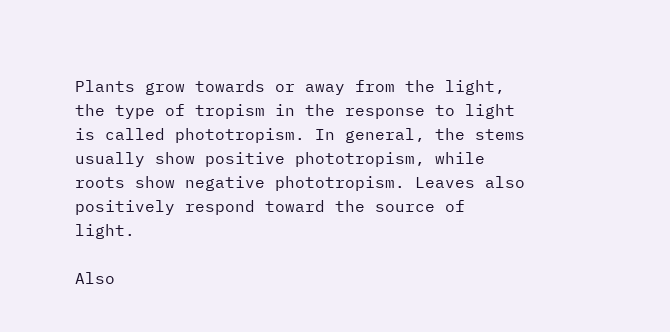Plants grow towards or away from the light, the type of tropism in the response to light is called phototropism. In general, the stems usually show positive phototropism, while roots show negative phototropism. Leaves also positively respond toward the source of light.

Also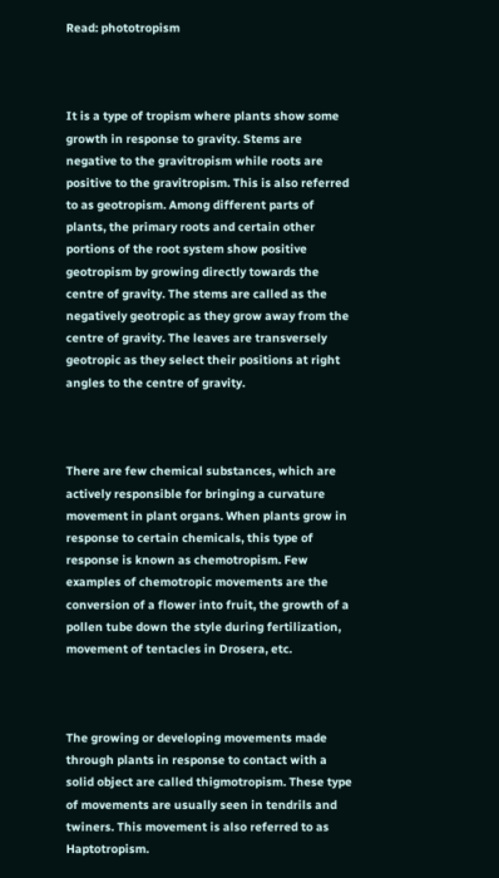Read: phototropism



It is a type of tropism where plants show some growth in response to gravity. Stems are negative to the gravitropism while roots are positive to the gravitropism. This is also referred to as geotropism. Among different parts of plants, the primary roots and certain other portions of the root system show positive geotropism by growing directly towards the centre of gravity. The stems are called as the negatively geotropic as they grow away from the centre of gravity. The leaves are transversely geotropic as they select their positions at right angles to the centre of gravity.



There are few chemical substances, which are actively responsible for bringing a curvature movement in plant organs. When plants grow in response to certain chemicals, this type of response is known as chemotropism. Few examples of chemotropic movements are the conversion of a flower into fruit, the growth of a pollen tube down the style during fertilization, movement of tentacles in Drosera, etc.



The growing or developing movements made through plants in response to contact with a solid object are called thigmotropism. These type of movements are usually seen in tendrils and twiners. This movement is also referred to as Haptotropism.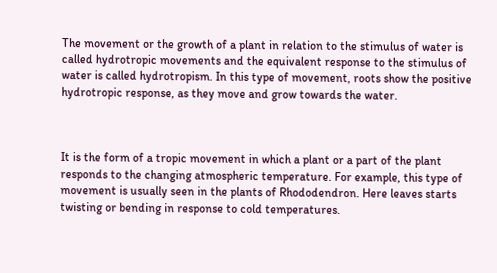The movement or the growth of a plant in relation to the stimulus of water is called hydrotropic movements and the equivalent response to the stimulus of water is called hydrotropism. In this type of movement, roots show the positive hydrotropic response, as they move and grow towards the water.



It is the form of a tropic movement in which a plant or a part of the plant responds to the changing atmospheric temperature. For example, this type of movement is usually seen in the plants of Rhododendron. Here leaves starts twisting or bending in response to cold temperatures.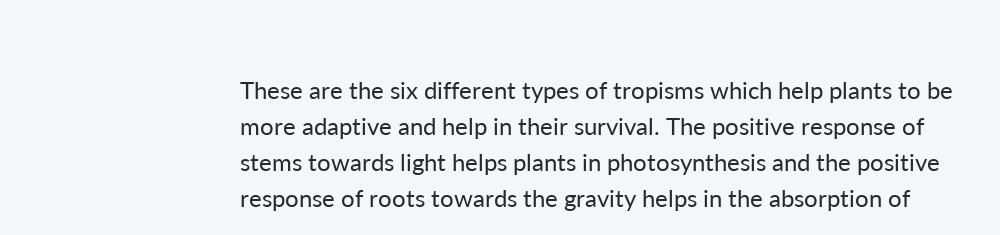These are the six different types of tropisms which help plants to be more adaptive and help in their survival. The positive response of stems towards light helps plants in photosynthesis and the positive response of roots towards the gravity helps in the absorption of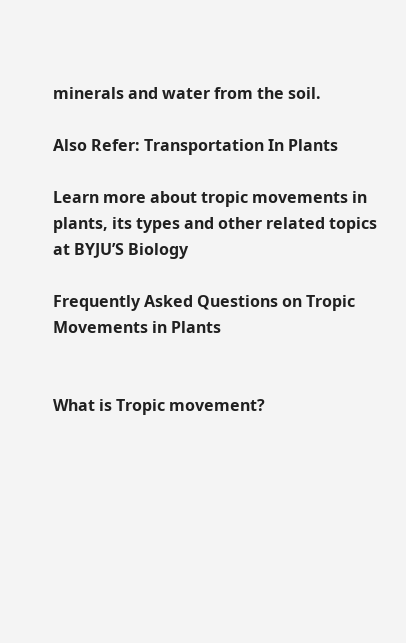minerals and water from the soil.

Also Refer: Transportation In Plants

Learn more about tropic movements in plants, its types and other related topics at BYJU’S Biology

Frequently Asked Questions on Tropic Movements in Plants


What is Tropic movement?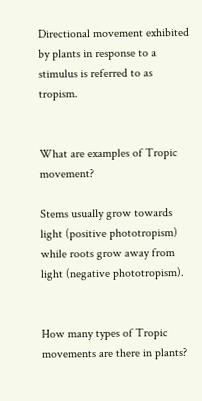Directional movement exhibited by plants in response to a stimulus is referred to as tropism.


What are examples of Tropic movement?

Stems usually grow towards light (positive phototropism) while roots grow away from light (negative phototropism).


How many types of Tropic movements are there in plants?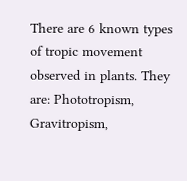There are 6 known types of tropic movement observed in plants. They are: Phototropism, Gravitropism,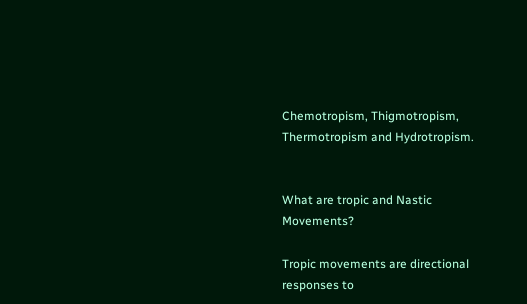Chemotropism, Thigmotropism, Thermotropism and Hydrotropism.


What are tropic and Nastic Movements?

Tropic movements are directional responses to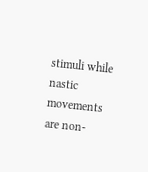stimuli while nastic movements are non-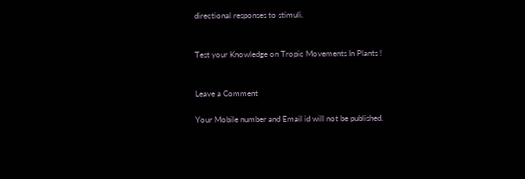directional responses to stimuli.


Test your Knowledge on Tropic Movements In Plants !


Leave a Comment

Your Mobile number and Email id will not be published.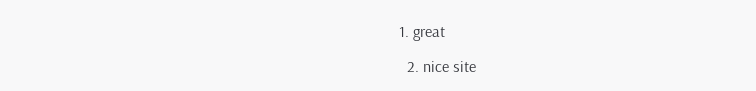1. great

  2. nice site